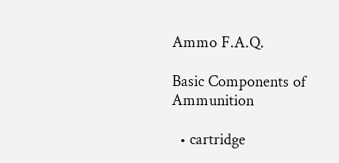Ammo F.A.Q.

Basic Components of Ammunition

  • cartridge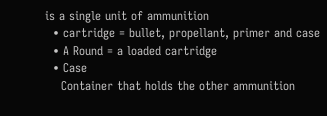is a single unit of ammunition
  • cartridge = bullet, propellant, primer and case
  • A Round = a loaded cartridge
  • Case
    Container that holds the other ammunition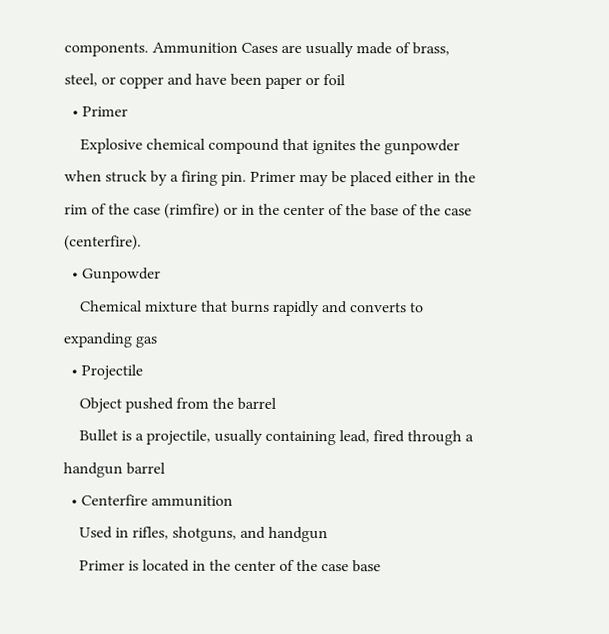components. Ammunition Cases are usually made of brass, steel, or copper and have been paper or foil
  • Primer
    Explosive chemical compound that ignites the gunpowder when struck by a firing pin. Primer may be placed either in the rim of the case (rimfire) or in the center of the base of the case (centerfire).
  • Gunpowder
    Chemical mixture that burns rapidly and converts to expanding gas
  • Projectile
    Object pushed from the barrel
    Bullet is a projectile, usually containing lead, fired through a handgun barrel
  • Centerfire ammunition
    Used in rifles, shotguns, and handgun
    Primer is located in the center of the case base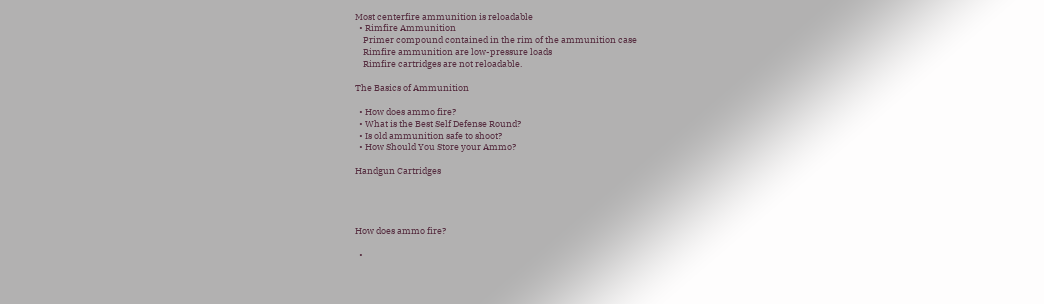Most centerfire ammunition is reloadable
  • Rimfire Ammunition
    Primer compound contained in the rim of the ammunition case
    Rimfire ammunition are low-pressure loads
    Rimfire cartridges are not reloadable.

The Basics of Ammunition

  • How does ammo fire?
  • What is the Best Self Defense Round?
  • Is old ammunition safe to shoot?
  • How Should You Store your Ammo?

Handgun Cartridges




How does ammo fire?

  •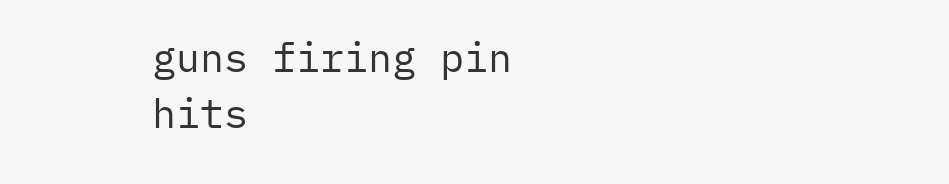guns firing pin hits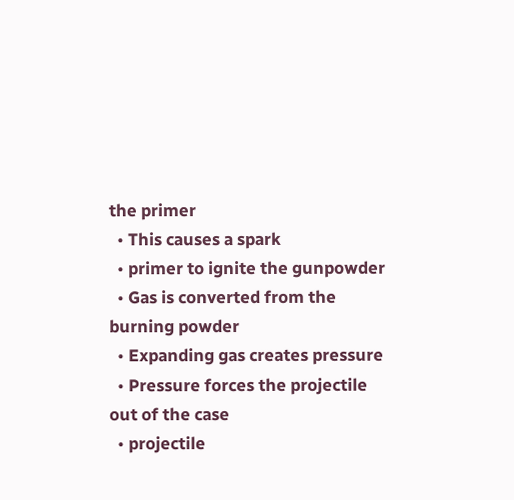the primer
  • This causes a spark
  • primer to ignite the gunpowder
  • Gas is converted from the burning powder
  • Expanding gas creates pressure
  • Pressure forces the projectile out of the case
  • projectile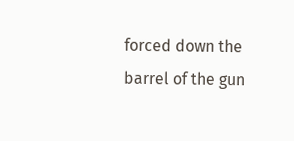forced down the barrel of the gun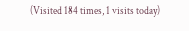(Visited 184 times, 1 visits today)